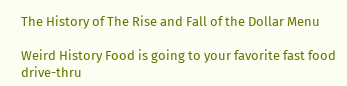The History of The Rise and Fall of the Dollar Menu

Weird History Food is going to your favorite fast food drive-thru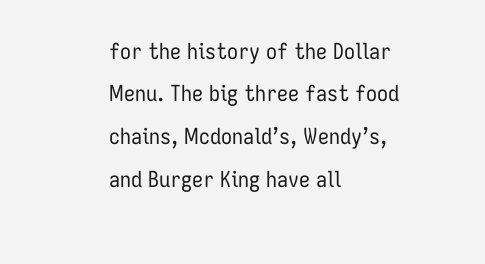for the history of the Dollar Menu. The big three fast food chains, Mcdonald’s, Wendy’s, and Burger King have all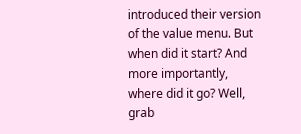introduced their version of the value menu. But when did it start? And more importantly, where did it go? Well, grab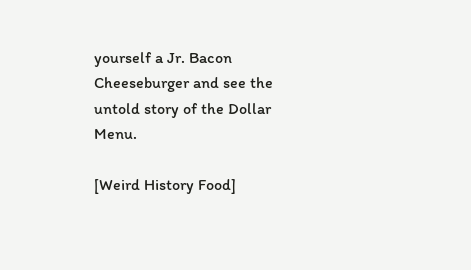yourself a Jr. Bacon Cheeseburger and see the untold story of the Dollar Menu.

[Weird History Food]